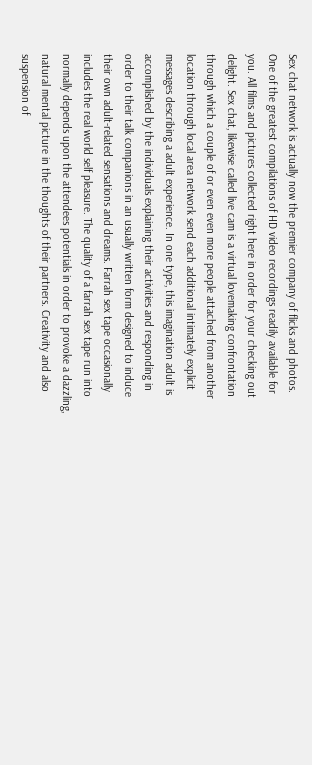Sex chat network is actually now the premier company of flicks and photos. One of the greatest compilations of HD video recordings readily available for you. All films and pictures collected right here in order for your checking out delight. Sex chat, likewise called live cam is a virtual lovemaking confrontation through which a couple of or even even more people attached from another location through local area network send each additional intimately explicit messages describing a adult experience. In one type, this imagination adult is accomplished by the individuals explaining their activities and responding in order to their talk companions in an usually written form designed to induce their own adult-related sensations and dreams. Farrah sex tape occasionally includes the real world self pleasure. The quality of a farrah sex tape run into normally depends upon the attendees potentials in order to provoke a dazzling, natural mental picture in the thoughts of their partners. Creativity and also suspension of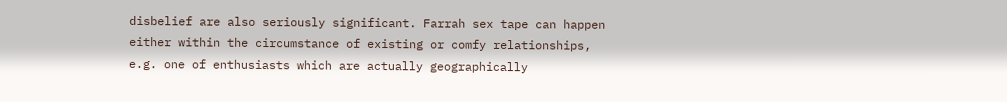disbelief are also seriously significant. Farrah sex tape can happen either within the circumstance of existing or comfy relationships, e.g. one of enthusiasts which are actually geographically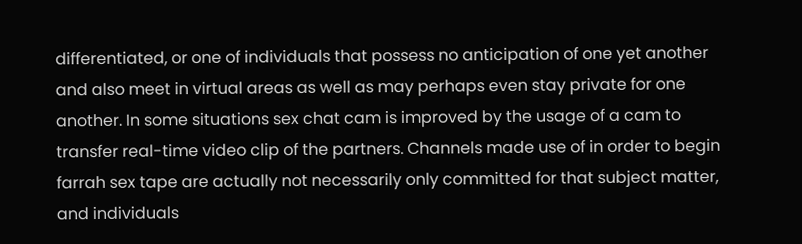differentiated, or one of individuals that possess no anticipation of one yet another and also meet in virtual areas as well as may perhaps even stay private for one another. In some situations sex chat cam is improved by the usage of a cam to transfer real-time video clip of the partners. Channels made use of in order to begin farrah sex tape are actually not necessarily only committed for that subject matter, and individuals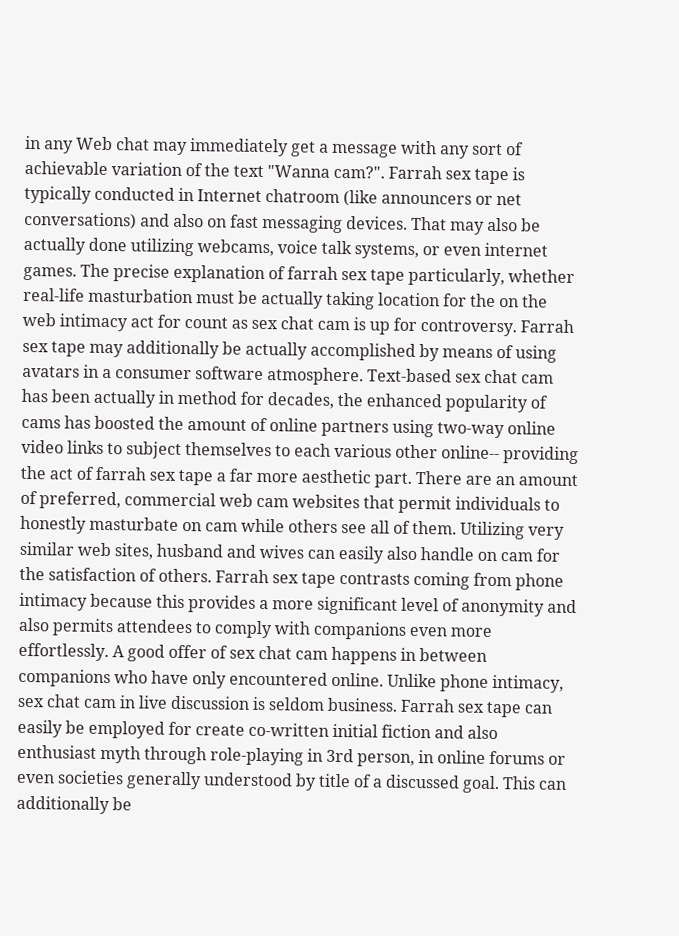in any Web chat may immediately get a message with any sort of achievable variation of the text "Wanna cam?". Farrah sex tape is typically conducted in Internet chatroom (like announcers or net conversations) and also on fast messaging devices. That may also be actually done utilizing webcams, voice talk systems, or even internet games. The precise explanation of farrah sex tape particularly, whether real-life masturbation must be actually taking location for the on the web intimacy act for count as sex chat cam is up for controversy. Farrah sex tape may additionally be actually accomplished by means of using avatars in a consumer software atmosphere. Text-based sex chat cam has been actually in method for decades, the enhanced popularity of cams has boosted the amount of online partners using two-way online video links to subject themselves to each various other online-- providing the act of farrah sex tape a far more aesthetic part. There are an amount of preferred, commercial web cam websites that permit individuals to honestly masturbate on cam while others see all of them. Utilizing very similar web sites, husband and wives can easily also handle on cam for the satisfaction of others. Farrah sex tape contrasts coming from phone intimacy because this provides a more significant level of anonymity and also permits attendees to comply with companions even more effortlessly. A good offer of sex chat cam happens in between companions who have only encountered online. Unlike phone intimacy, sex chat cam in live discussion is seldom business. Farrah sex tape can easily be employed for create co-written initial fiction and also enthusiast myth through role-playing in 3rd person, in online forums or even societies generally understood by title of a discussed goal. This can additionally be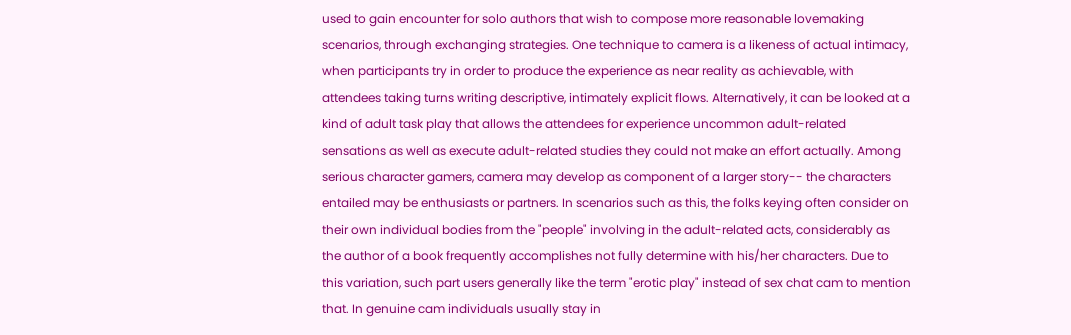used to gain encounter for solo authors that wish to compose more reasonable lovemaking scenarios, through exchanging strategies. One technique to camera is a likeness of actual intimacy, when participants try in order to produce the experience as near reality as achievable, with attendees taking turns writing descriptive, intimately explicit flows. Alternatively, it can be looked at a kind of adult task play that allows the attendees for experience uncommon adult-related sensations as well as execute adult-related studies they could not make an effort actually. Among serious character gamers, camera may develop as component of a larger story-- the characters entailed may be enthusiasts or partners. In scenarios such as this, the folks keying often consider on their own individual bodies from the "people" involving in the adult-related acts, considerably as the author of a book frequently accomplishes not fully determine with his/her characters. Due to this variation, such part users generally like the term "erotic play" instead of sex chat cam to mention that. In genuine cam individuals usually stay in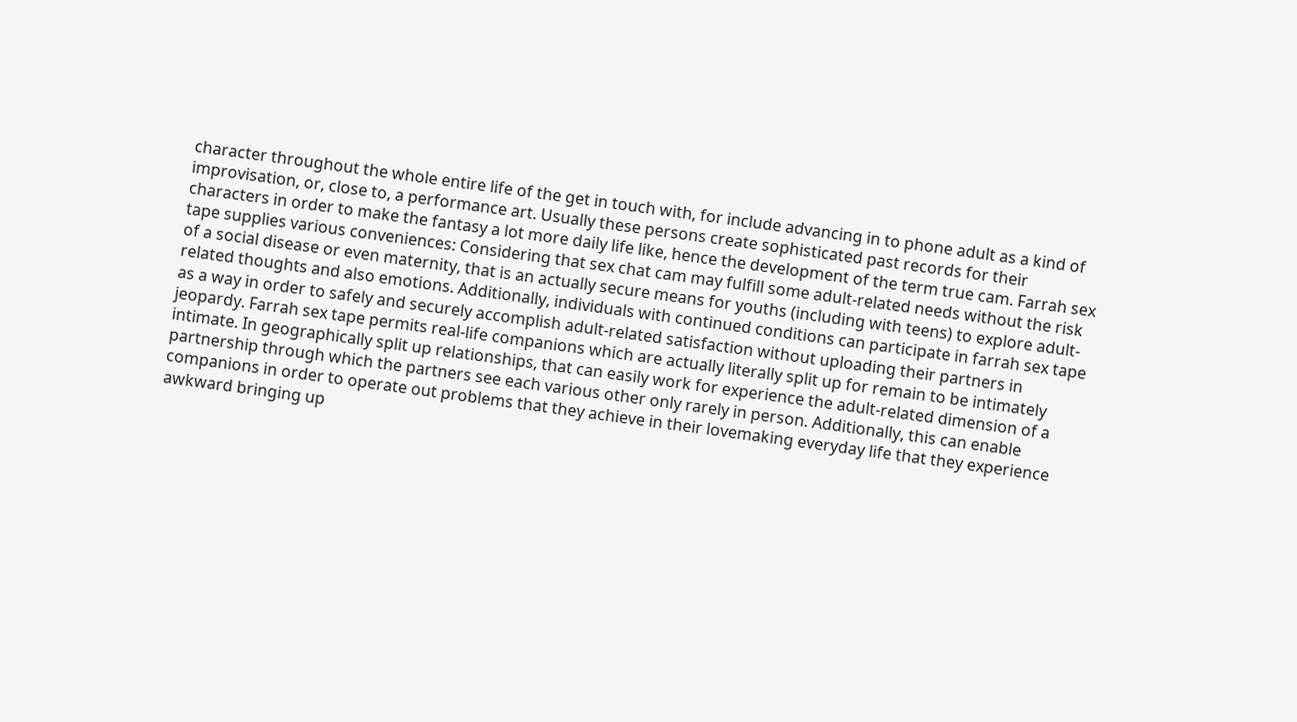character throughout the whole entire life of the get in touch with, for include advancing in to phone adult as a kind of improvisation, or, close to, a performance art. Usually these persons create sophisticated past records for their characters in order to make the fantasy a lot more daily life like, hence the development of the term true cam. Farrah sex tape supplies various conveniences: Considering that sex chat cam may fulfill some adult-related needs without the risk of a social disease or even maternity, that is an actually secure means for youths (including with teens) to explore adult-related thoughts and also emotions. Additionally, individuals with continued conditions can participate in farrah sex tape as a way in order to safely and securely accomplish adult-related satisfaction without uploading their partners in jeopardy. Farrah sex tape permits real-life companions which are actually literally split up for remain to be intimately intimate. In geographically split up relationships, that can easily work for experience the adult-related dimension of a partnership through which the partners see each various other only rarely in person. Additionally, this can enable companions in order to operate out problems that they achieve in their lovemaking everyday life that they experience awkward bringing up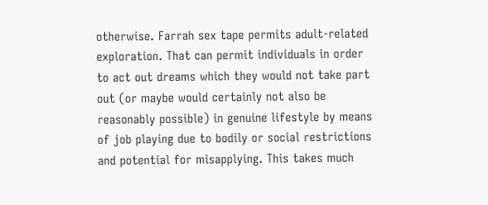otherwise. Farrah sex tape permits adult-related exploration. That can permit individuals in order to act out dreams which they would not take part out (or maybe would certainly not also be reasonably possible) in genuine lifestyle by means of job playing due to bodily or social restrictions and potential for misapplying. This takes much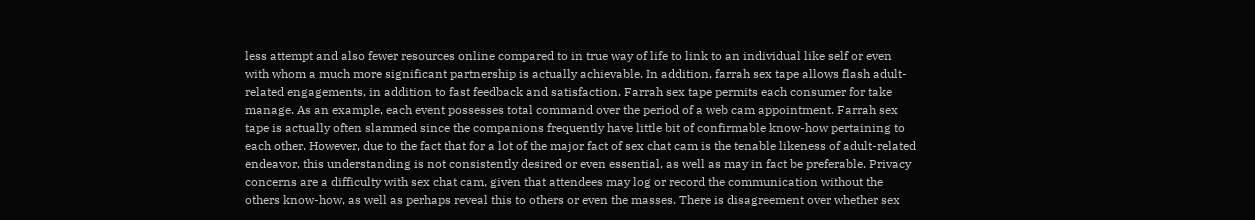less attempt and also fewer resources online compared to in true way of life to link to an individual like self or even with whom a much more significant partnership is actually achievable. In addition, farrah sex tape allows flash adult-related engagements, in addition to fast feedback and satisfaction. Farrah sex tape permits each consumer for take manage. As an example, each event possesses total command over the period of a web cam appointment. Farrah sex tape is actually often slammed since the companions frequently have little bit of confirmable know-how pertaining to each other. However, due to the fact that for a lot of the major fact of sex chat cam is the tenable likeness of adult-related endeavor, this understanding is not consistently desired or even essential, as well as may in fact be preferable. Privacy concerns are a difficulty with sex chat cam, given that attendees may log or record the communication without the others know-how, as well as perhaps reveal this to others or even the masses. There is disagreement over whether sex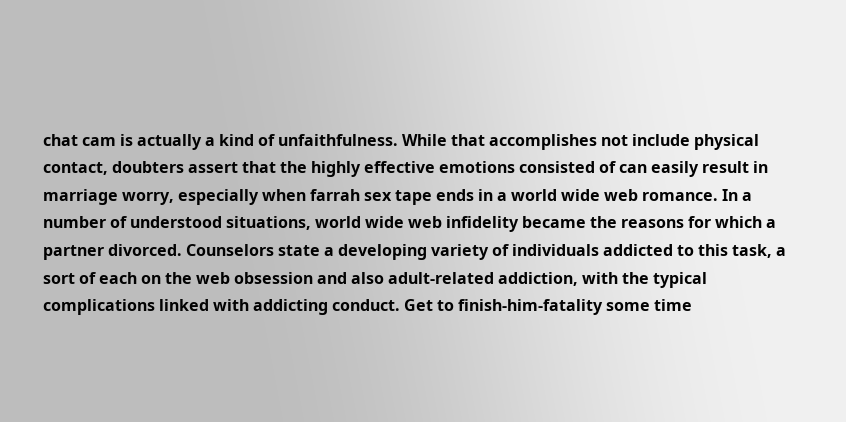chat cam is actually a kind of unfaithfulness. While that accomplishes not include physical contact, doubters assert that the highly effective emotions consisted of can easily result in marriage worry, especially when farrah sex tape ends in a world wide web romance. In a number of understood situations, world wide web infidelity became the reasons for which a partner divorced. Counselors state a developing variety of individuals addicted to this task, a sort of each on the web obsession and also adult-related addiction, with the typical complications linked with addicting conduct. Get to finish-him-fatality some time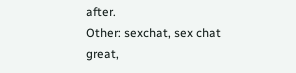after.
Other: sexchat, sex chat great,